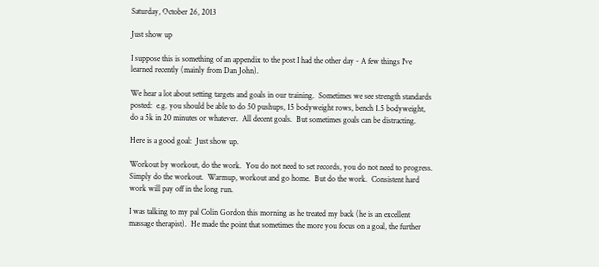Saturday, October 26, 2013

Just show up

I suppose this is something of an appendix to the post I had the other day - A few things I've learned recently (mainly from Dan John).

We hear a lot about setting targets and goals in our training.  Sometimes we see strength standards posted:  e.g. you should be able to do 50 pushups, 15 bodyweight rows, bench 1.5 bodyweight, do a 5k in 20 minutes or whatever.  All decent goals.  But sometimes goals can be distracting.

Here is a good goal:  Just show up.

Workout by workout, do the work.  You do not need to set records, you do not need to progress.  Simply do the workout.  Warmup, workout and go home.  But do the work.  Consistent hard work will pay off in the long run.

I was talking to my pal Colin Gordon this morning as he treated my back (he is an excellent massage therapist).  He made the point that sometimes the more you focus on a goal, the further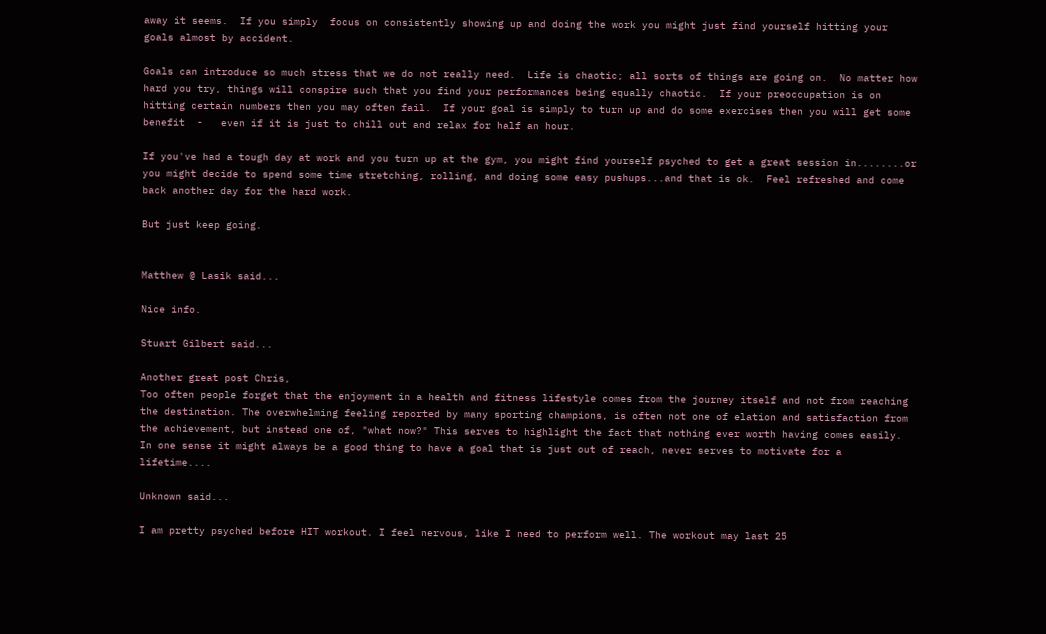away it seems.  If you simply  focus on consistently showing up and doing the work you might just find yourself hitting your goals almost by accident.

Goals can introduce so much stress that we do not really need.  Life is chaotic; all sorts of things are going on.  No matter how hard you try, things will conspire such that you find your performances being equally chaotic.  If your preoccupation is on hitting certain numbers then you may often fail.  If your goal is simply to turn up and do some exercises then you will get some benefit  -   even if it is just to chill out and relax for half an hour.

If you've had a tough day at work and you turn up at the gym, you might find yourself psyched to get a great session in........or you might decide to spend some time stretching, rolling, and doing some easy pushups...and that is ok.  Feel refreshed and come back another day for the hard work.

But just keep going.


Matthew @ Lasik said...

Nice info.

Stuart Gilbert said...

Another great post Chris,
Too often people forget that the enjoyment in a health and fitness lifestyle comes from the journey itself and not from reaching the destination. The overwhelming feeling reported by many sporting champions, is often not one of elation and satisfaction from the achievement, but instead one of, "what now?" This serves to highlight the fact that nothing ever worth having comes easily. In one sense it might always be a good thing to have a goal that is just out of reach, never serves to motivate for a lifetime....

Unknown said...

I am pretty psyched before HIT workout. I feel nervous, like I need to perform well. The workout may last 25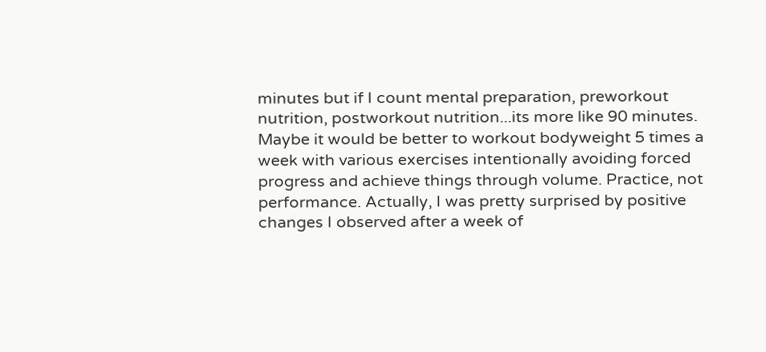minutes but if I count mental preparation, preworkout nutrition, postworkout nutrition...its more like 90 minutes.
Maybe it would be better to workout bodyweight 5 times a week with various exercises intentionally avoiding forced progress and achieve things through volume. Practice, not performance. Actually, I was pretty surprised by positive changes I observed after a week of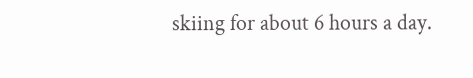skiing for about 6 hours a day.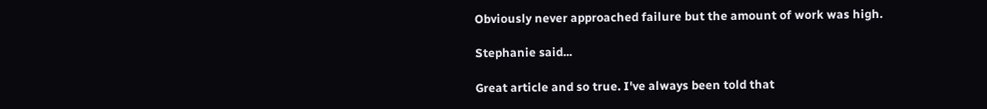Obviously never approached failure but the amount of work was high.

Stephanie said...

Great article and so true. I've always been told that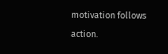motivation follows action.